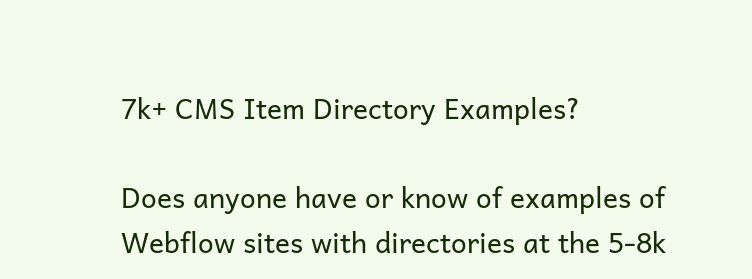7k+ CMS Item Directory Examples?

Does anyone have or know of examples of Webflow sites with directories at the 5-8k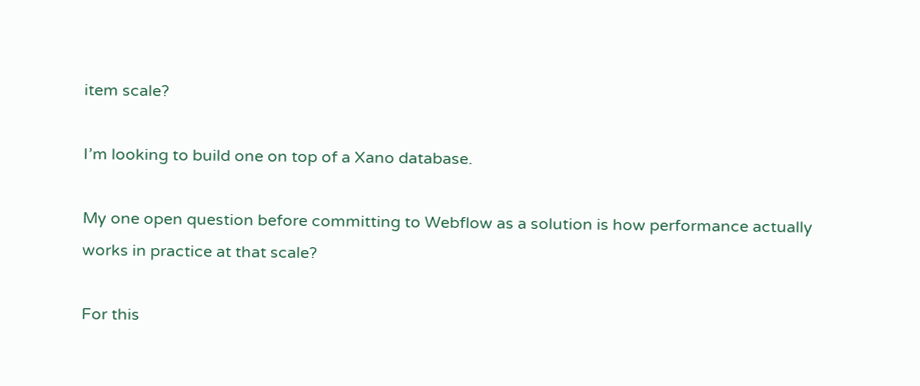item scale?

I’m looking to build one on top of a Xano database.

My one open question before committing to Webflow as a solution is how performance actually works in practice at that scale?

For this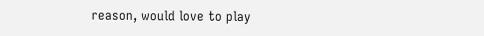reason, would love to play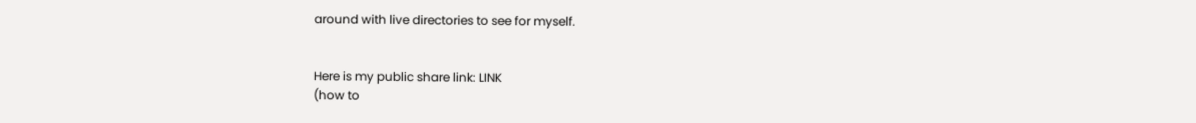around with live directories to see for myself.


Here is my public share link: LINK
(how to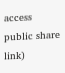access public share link)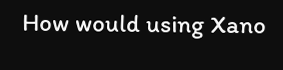How would using Xano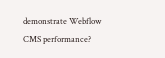demonstrate Webflow CMS performance?